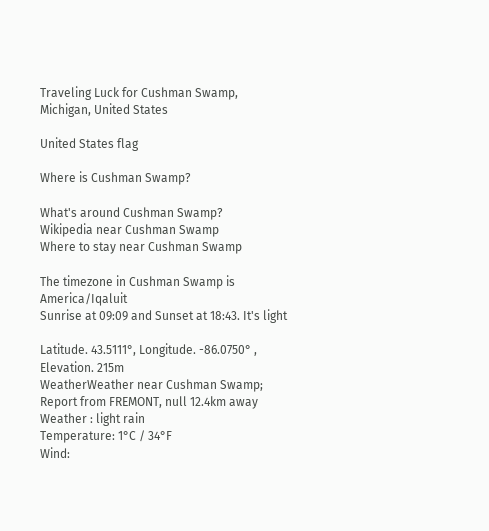Traveling Luck for Cushman Swamp, Michigan, United States

United States flag

Where is Cushman Swamp?

What's around Cushman Swamp?
Wikipedia near Cushman Swamp
Where to stay near Cushman Swamp

The timezone in Cushman Swamp is America/Iqaluit
Sunrise at 09:09 and Sunset at 18:43. It's light

Latitude. 43.5111°, Longitude. -86.0750° , Elevation. 215m
WeatherWeather near Cushman Swamp; Report from FREMONT, null 12.4km away
Weather : light rain
Temperature: 1°C / 34°F
Wind: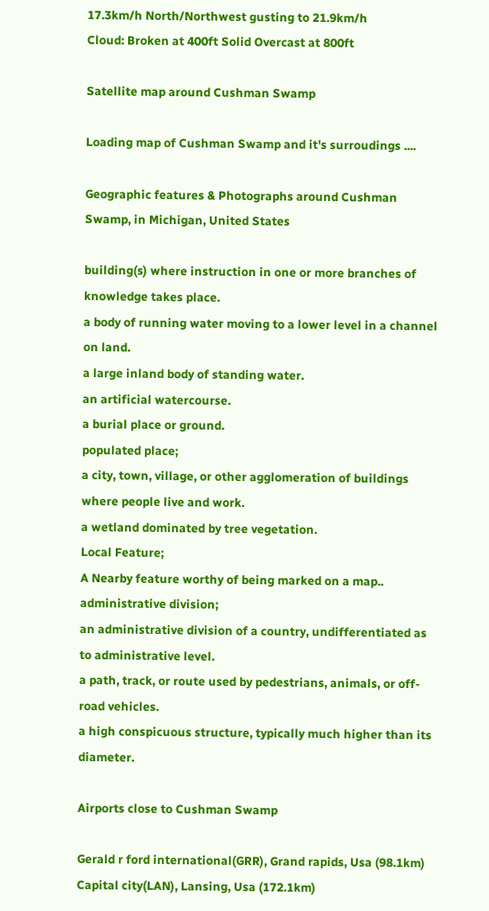17.3km/h North/Northwest gusting to 21.9km/h
Cloud: Broken at 400ft Solid Overcast at 800ft

Satellite map around Cushman Swamp

Loading map of Cushman Swamp and it's surroudings ....

Geographic features & Photographs around Cushman Swamp, in Michigan, United States

building(s) where instruction in one or more branches of knowledge takes place.
a body of running water moving to a lower level in a channel on land.
a large inland body of standing water.
an artificial watercourse.
a burial place or ground.
populated place;
a city, town, village, or other agglomeration of buildings where people live and work.
a wetland dominated by tree vegetation.
Local Feature;
A Nearby feature worthy of being marked on a map..
administrative division;
an administrative division of a country, undifferentiated as to administrative level.
a path, track, or route used by pedestrians, animals, or off-road vehicles.
a high conspicuous structure, typically much higher than its diameter.

Airports close to Cushman Swamp

Gerald r ford international(GRR), Grand rapids, Usa (98.1km)
Capital city(LAN), Lansing, Usa (172.1km)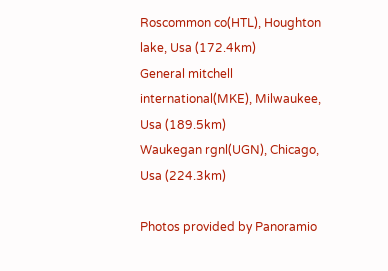Roscommon co(HTL), Houghton lake, Usa (172.4km)
General mitchell international(MKE), Milwaukee, Usa (189.5km)
Waukegan rgnl(UGN), Chicago, Usa (224.3km)

Photos provided by Panoramio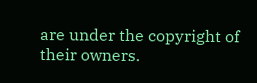are under the copyright of their owners.